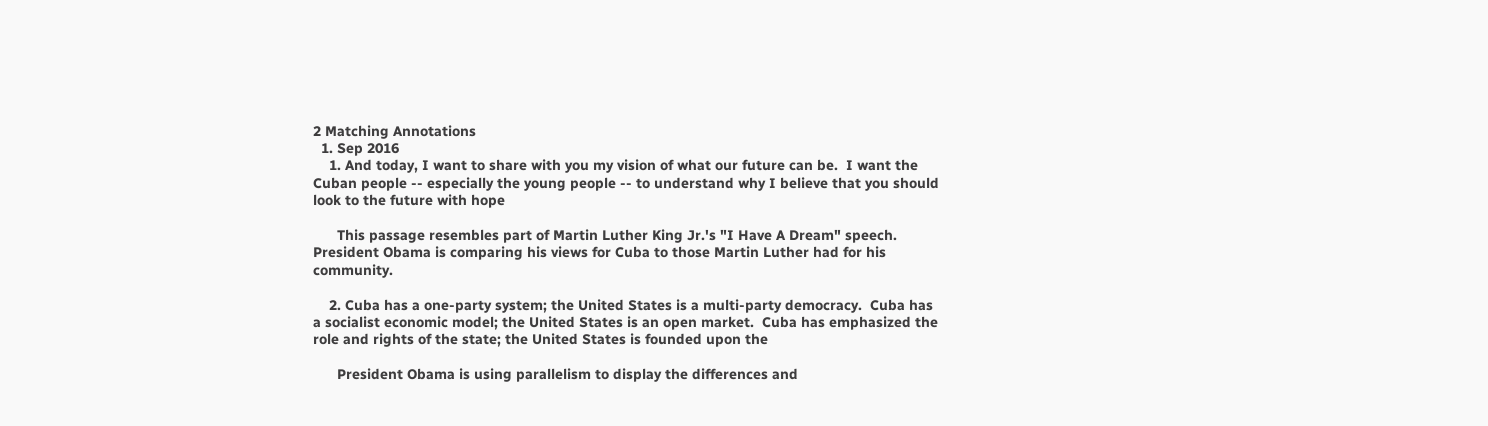2 Matching Annotations
  1. Sep 2016
    1. And today, I want to share with you my vision of what our future can be.  I want the Cuban people -- especially the young people -- to understand why I believe that you should look to the future with hope

      This passage resembles part of Martin Luther King Jr.'s "I Have A Dream" speech. President Obama is comparing his views for Cuba to those Martin Luther had for his community.

    2. Cuba has a one-party system; the United States is a multi-party democracy.  Cuba has a socialist economic model; the United States is an open market.  Cuba has emphasized the role and rights of the state; the United States is founded upon the

      President Obama is using parallelism to display the differences and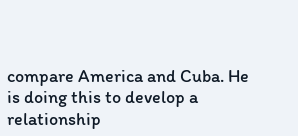compare America and Cuba. He is doing this to develop a relationship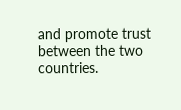and promote trust between the two countries.